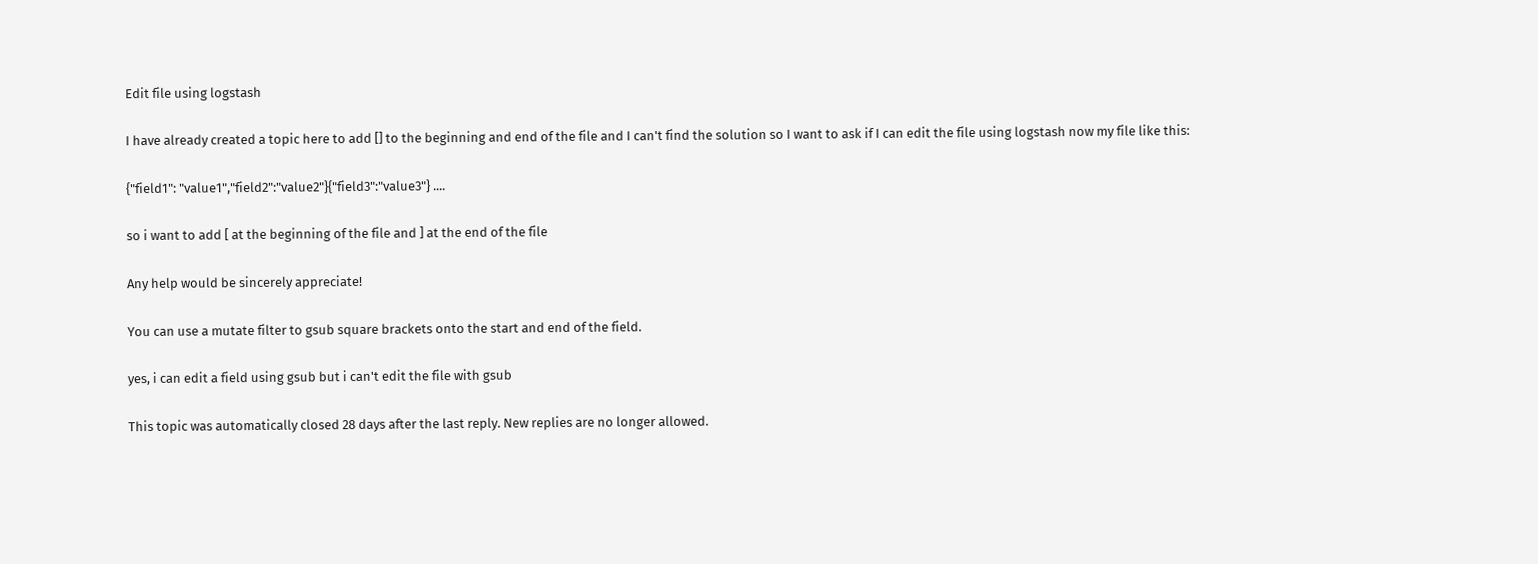Edit file using logstash

I have already created a topic here to add [] to the beginning and end of the file and I can't find the solution so I want to ask if I can edit the file using logstash now my file like this:

{"field1": "value1","field2":"value2"}{"field3":"value3"} ....

so i want to add [ at the beginning of the file and ] at the end of the file

Any help would be sincerely appreciate!

You can use a mutate filter to gsub square brackets onto the start and end of the field.

yes, i can edit a field using gsub but i can't edit the file with gsub

This topic was automatically closed 28 days after the last reply. New replies are no longer allowed.